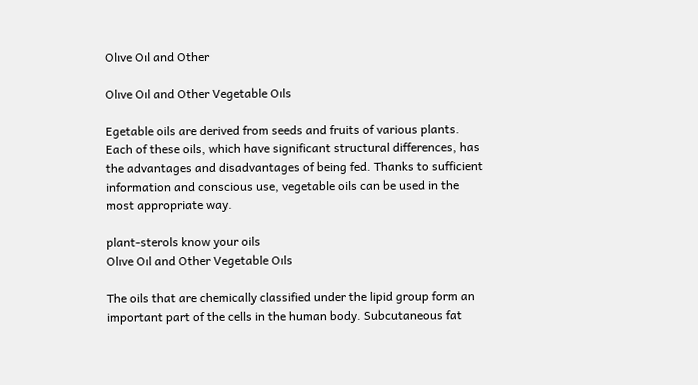Olıve Oıl and Other

Olıve Oıl and Other Vegetable Oıls

Egetable oils are derived from seeds and fruits of various plants. Each of these oils, which have significant structural differences, has the advantages and disadvantages of being fed. Thanks to sufficient information and conscious use, vegetable oils can be used in the most appropriate way.

plant-sterols know your oils
Olıve Oıl and Other Vegetable Oıls

The oils that are chemically classified under the lipid group form an important part of the cells in the human body. Subcutaneous fat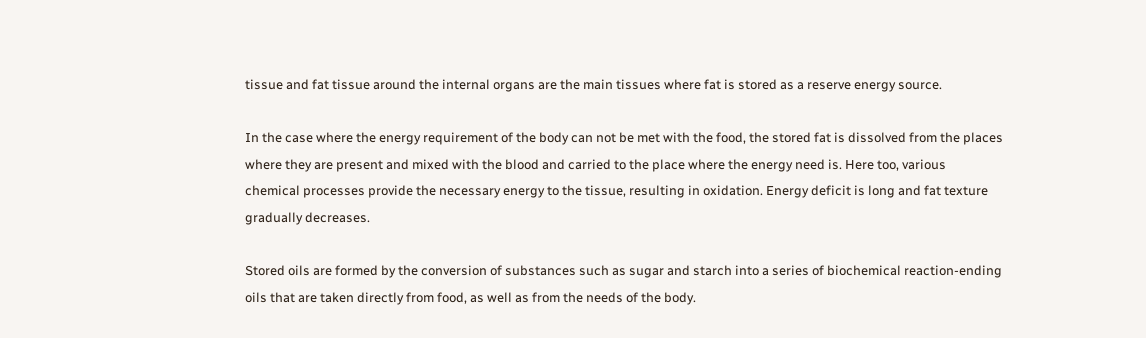tissue and fat tissue around the internal organs are the main tissues where fat is stored as a reserve energy source.

In the case where the energy requirement of the body can not be met with the food, the stored fat is dissolved from the places where they are present and mixed with the blood and carried to the place where the energy need is. Here too, various chemical processes provide the necessary energy to the tissue, resulting in oxidation. Energy deficit is long and fat texture gradually decreases.

Stored oils are formed by the conversion of substances such as sugar and starch into a series of biochemical reaction-ending oils that are taken directly from food, as well as from the needs of the body.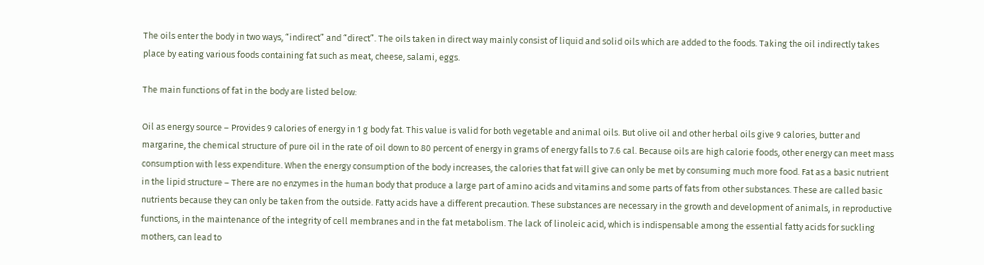The oils enter the body in two ways, “indirect” and “direct”. The oils taken in direct way mainly consist of liquid and solid oils which are added to the foods. Taking the oil indirectly takes place by eating various foods containing fat such as meat, cheese, salami, eggs.

The main functions of fat in the body are listed below:

Oil as energy source – Provides 9 calories of energy in 1 g body fat. This value is valid for both vegetable and animal oils. But olive oil and other herbal oils give 9 calories, butter and margarine, the chemical structure of pure oil in the rate of oil down to 80 percent of energy in grams of energy falls to 7.6 cal. Because oils are high calorie foods, other energy can meet mass consumption with less expenditure. When the energy consumption of the body increases, the calories that fat will give can only be met by consuming much more food. Fat as a basic nutrient in the lipid structure – There are no enzymes in the human body that produce a large part of amino acids and vitamins and some parts of fats from other substances. These are called basic nutrients because they can only be taken from the outside. Fatty acids have a different precaution. These substances are necessary in the growth and development of animals, in reproductive functions, in the maintenance of the integrity of cell membranes and in the fat metabolism. The lack of linoleic acid, which is indispensable among the essential fatty acids for suckling mothers, can lead to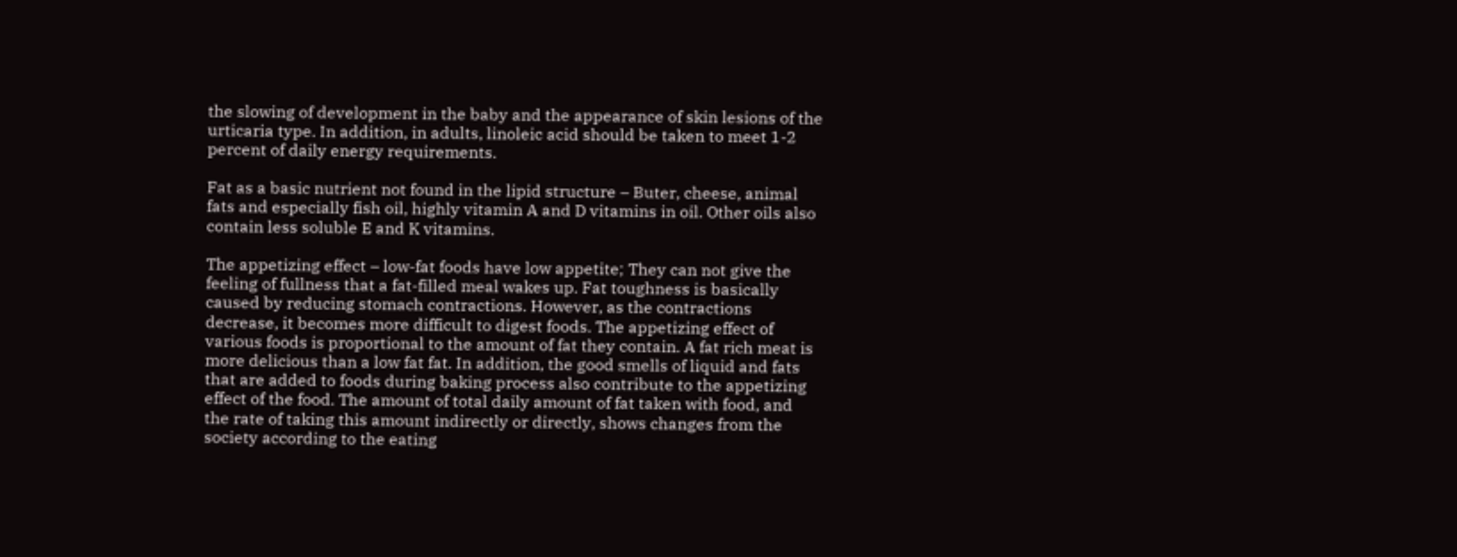the slowing of development in the baby and the appearance of skin lesions of the urticaria type. In addition, in adults, linoleic acid should be taken to meet 1-2 percent of daily energy requirements.

Fat as a basic nutrient not found in the lipid structure – Buter, cheese, animal fats and especially fish oil, highly vitamin A and D vitamins in oil. Other oils also contain less soluble E and K vitamins.

The appetizing effect – low-fat foods have low appetite; They can not give the feeling of fullness that a fat-filled meal wakes up. Fat toughness is basically caused by reducing stomach contractions. However, as the contractions decrease, it becomes more difficult to digest foods. The appetizing effect of various foods is proportional to the amount of fat they contain. A fat rich meat is more delicious than a low fat fat. In addition, the good smells of liquid and fats that are added to foods during baking process also contribute to the appetizing effect of the food. The amount of total daily amount of fat taken with food, and the rate of taking this amount indirectly or directly, shows changes from the society according to the eating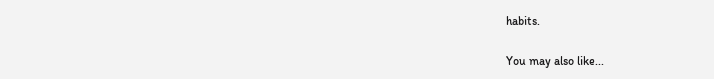habits.

You may also like...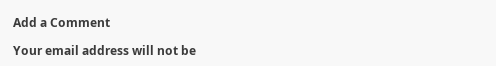Add a Comment

Your email address will not be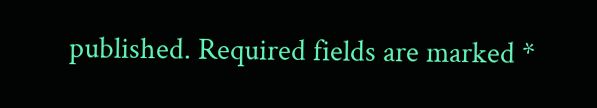published. Required fields are marked *